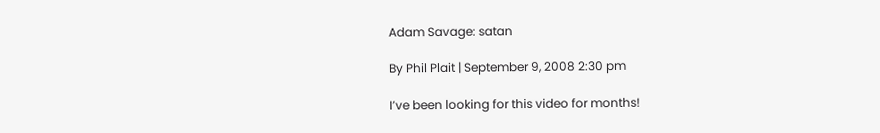Adam Savage: satan

By Phil Plait | September 9, 2008 2:30 pm

I’ve been looking for this video for months!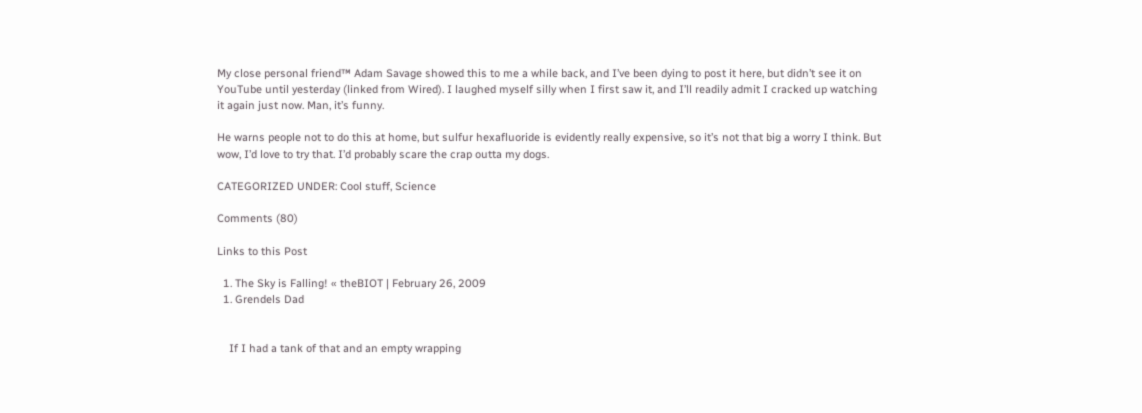My close personal friend™ Adam Savage showed this to me a while back, and I’ve been dying to post it here, but didn’t see it on YouTube until yesterday (linked from Wired). I laughed myself silly when I first saw it, and I’ll readily admit I cracked up watching it again just now. Man, it’s funny.

He warns people not to do this at home, but sulfur hexafluoride is evidently really expensive, so it’s not that big a worry I think. But wow, I’d love to try that. I’d probably scare the crap outta my dogs.

CATEGORIZED UNDER: Cool stuff, Science

Comments (80)

Links to this Post

  1. The Sky is Falling! « theBIOT | February 26, 2009
  1. Grendels Dad


    If I had a tank of that and an empty wrapping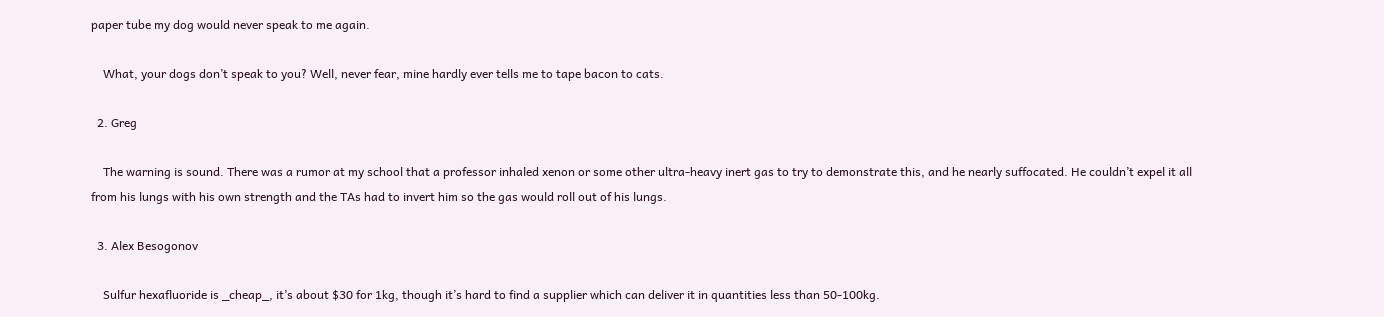paper tube my dog would never speak to me again.

    What, your dogs don’t speak to you? Well, never fear, mine hardly ever tells me to tape bacon to cats.

  2. Greg

    The warning is sound. There was a rumor at my school that a professor inhaled xenon or some other ultra-heavy inert gas to try to demonstrate this, and he nearly suffocated. He couldn’t expel it all from his lungs with his own strength and the TAs had to invert him so the gas would roll out of his lungs.

  3. Alex Besogonov

    Sulfur hexafluoride is _cheap_, it’s about $30 for 1kg, though it’s hard to find a supplier which can deliver it in quantities less than 50-100kg.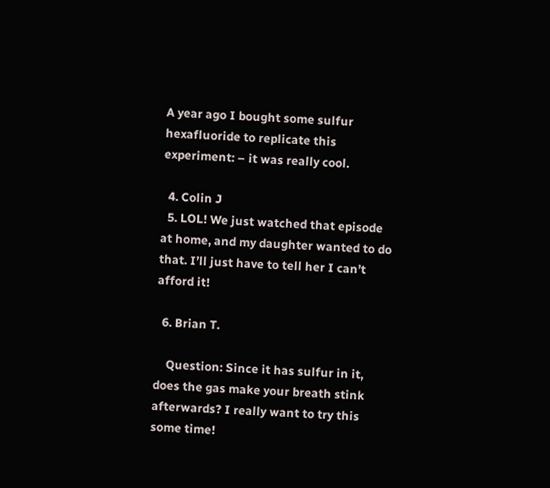A year ago I bought some sulfur hexafluoride to replicate this experiment: – it was really cool.

  4. Colin J
  5. LOL! We just watched that episode at home, and my daughter wanted to do that. I’ll just have to tell her I can’t afford it!

  6. Brian T.

    Question: Since it has sulfur in it, does the gas make your breath stink afterwards? I really want to try this some time!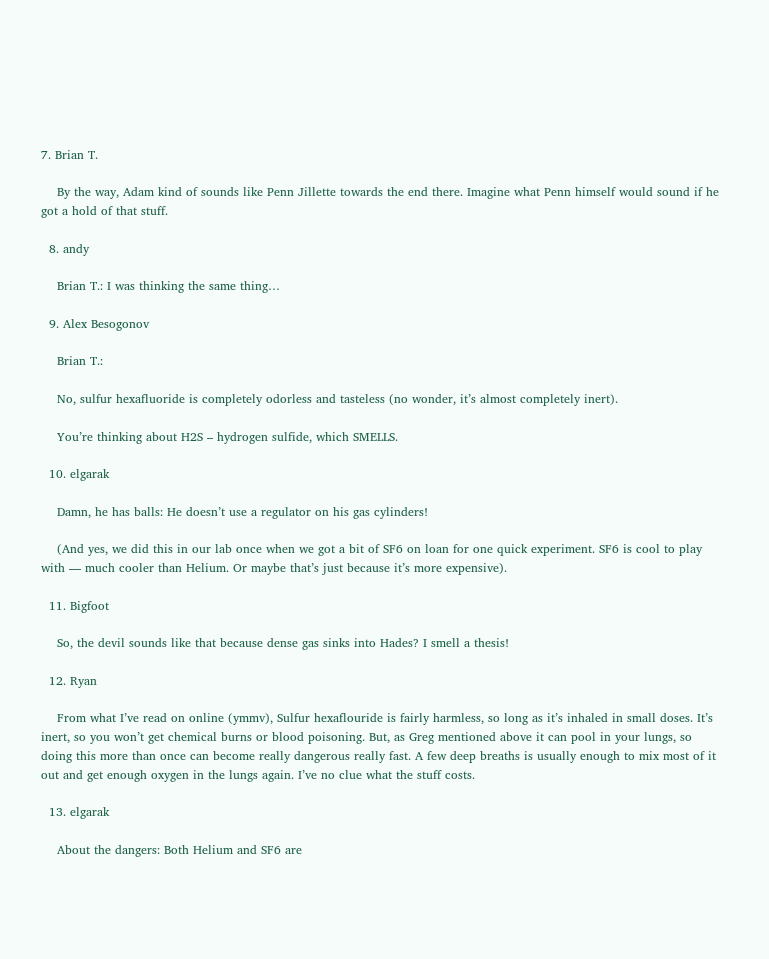7. Brian T.

    By the way, Adam kind of sounds like Penn Jillette towards the end there. Imagine what Penn himself would sound if he got a hold of that stuff.

  8. andy

    Brian T.: I was thinking the same thing…

  9. Alex Besogonov

    Brian T.:

    No, sulfur hexafluoride is completely odorless and tasteless (no wonder, it’s almost completely inert).

    You’re thinking about H2S – hydrogen sulfide, which SMELLS.

  10. elgarak

    Damn, he has balls: He doesn’t use a regulator on his gas cylinders!

    (And yes, we did this in our lab once when we got a bit of SF6 on loan for one quick experiment. SF6 is cool to play with — much cooler than Helium. Or maybe that’s just because it’s more expensive).

  11. Bigfoot

    So, the devil sounds like that because dense gas sinks into Hades? I smell a thesis!

  12. Ryan

    From what I’ve read on online (ymmv), Sulfur hexaflouride is fairly harmless, so long as it’s inhaled in small doses. It’s inert, so you won’t get chemical burns or blood poisoning. But, as Greg mentioned above it can pool in your lungs, so doing this more than once can become really dangerous really fast. A few deep breaths is usually enough to mix most of it out and get enough oxygen in the lungs again. I’ve no clue what the stuff costs.

  13. elgarak

    About the dangers: Both Helium and SF6 are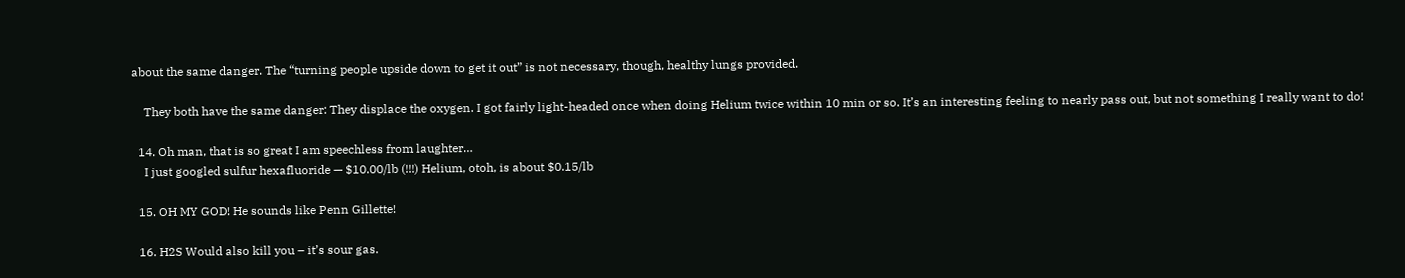about the same danger. The “turning people upside down to get it out” is not necessary, though, healthy lungs provided.

    They both have the same danger: They displace the oxygen. I got fairly light-headed once when doing Helium twice within 10 min or so. It’s an interesting feeling to nearly pass out, but not something I really want to do!

  14. Oh man, that is so great I am speechless from laughter…
    I just googled sulfur hexafluoride — $10.00/lb (!!!) Helium, otoh, is about $0.15/lb

  15. OH MY GOD! He sounds like Penn Gillette!

  16. H2S Would also kill you – it’s sour gas.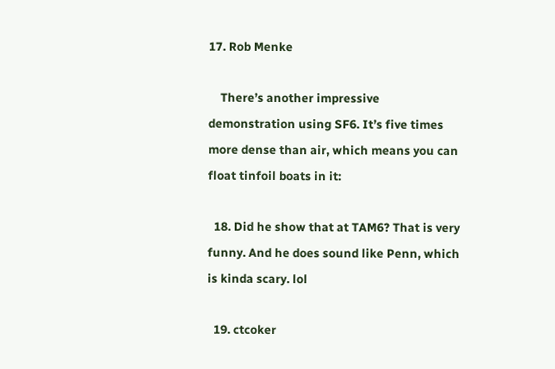17. Rob Menke

    There’s another impressive demonstration using SF6. It’s five times more dense than air, which means you can float tinfoil boats in it:

  18. Did he show that at TAM6? That is very funny. And he does sound like Penn, which is kinda scary. lol

  19. ctcoker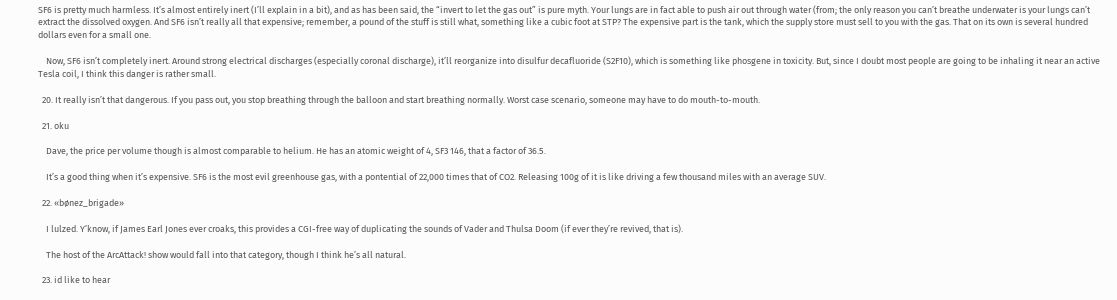SF6 is pretty much harmless. It’s almost entirely inert (I’ll explain in a bit), and as has been said, the “invert to let the gas out” is pure myth. Your lungs are in fact able to push air out through water (from; the only reason you can’t breathe underwater is your lungs can’t extract the dissolved oxygen. And SF6 isn’t really all that expensive; remember, a pound of the stuff is still what, something like a cubic foot at STP? The expensive part is the tank, which the supply store must sell to you with the gas. That on its own is several hundred dollars even for a small one.

    Now, SF6 isn’t completely inert. Around strong electrical discharges (especially coronal discharge), it’ll reorganize into disulfur decafluoride (S2F10), which is something like phosgene in toxicity. But, since I doubt most people are going to be inhaling it near an active Tesla coil, I think this danger is rather small.

  20. It really isn’t that dangerous. If you pass out, you stop breathing through the balloon and start breathing normally. Worst case scenario, someone may have to do mouth-to-mouth.

  21. oku

    Dave, the price per volume though is almost comparable to helium. He has an atomic weight of 4, SF3 146, that a factor of 36.5.

    It’s a good thing when it’s expensive. SF6 is the most evil greenhouse gas, with a pontential of 22,000 times that of CO2. Releasing 100g of it is like driving a few thousand miles with an average SUV.

  22. «bønez_brigade»

    I lulzed. Y’know, if James Earl Jones ever croaks, this provides a CGI-free way of duplicating the sounds of Vader and Thulsa Doom (if ever they’re revived, that is).

    The host of the ArcAttack! show would fall into that category, though I think he’s all natural.

  23. id like to hear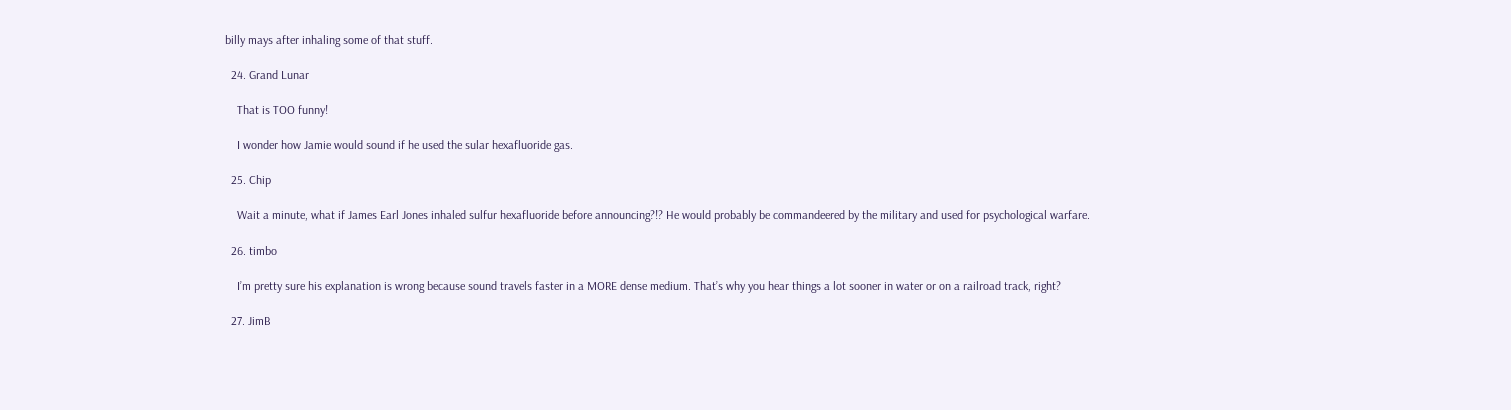billy mays after inhaling some of that stuff.

  24. Grand Lunar

    That is TOO funny!

    I wonder how Jamie would sound if he used the sular hexafluoride gas.

  25. Chip

    Wait a minute, what if James Earl Jones inhaled sulfur hexafluoride before announcing?!? He would probably be commandeered by the military and used for psychological warfare.

  26. timbo

    I’m pretty sure his explanation is wrong because sound travels faster in a MORE dense medium. That’s why you hear things a lot sooner in water or on a railroad track, right?

  27. JimB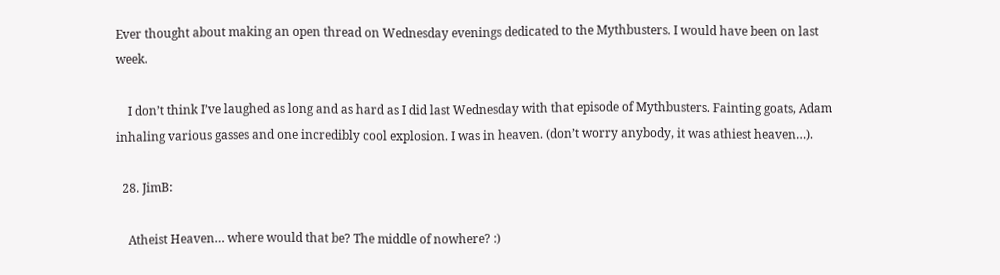Ever thought about making an open thread on Wednesday evenings dedicated to the Mythbusters. I would have been on last week.

    I don’t think I’ve laughed as long and as hard as I did last Wednesday with that episode of Mythbusters. Fainting goats, Adam inhaling various gasses and one incredibly cool explosion. I was in heaven. (don’t worry anybody, it was athiest heaven…).

  28. JimB:

    Atheist Heaven… where would that be? The middle of nowhere? :)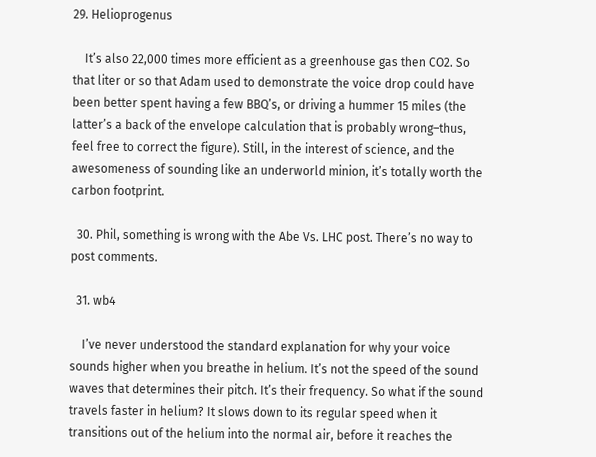29. Helioprogenus

    It’s also 22,000 times more efficient as a greenhouse gas then CO2. So that liter or so that Adam used to demonstrate the voice drop could have been better spent having a few BBQ’s, or driving a hummer 15 miles (the latter’s a back of the envelope calculation that is probably wrong–thus, feel free to correct the figure). Still, in the interest of science, and the awesomeness of sounding like an underworld minion, it’s totally worth the carbon footprint.

  30. Phil, something is wrong with the Abe Vs. LHC post. There’s no way to post comments.

  31. wb4

    I’ve never understood the standard explanation for why your voice sounds higher when you breathe in helium. It’s not the speed of the sound waves that determines their pitch. It’s their frequency. So what if the sound travels faster in helium? It slows down to its regular speed when it transitions out of the helium into the normal air, before it reaches the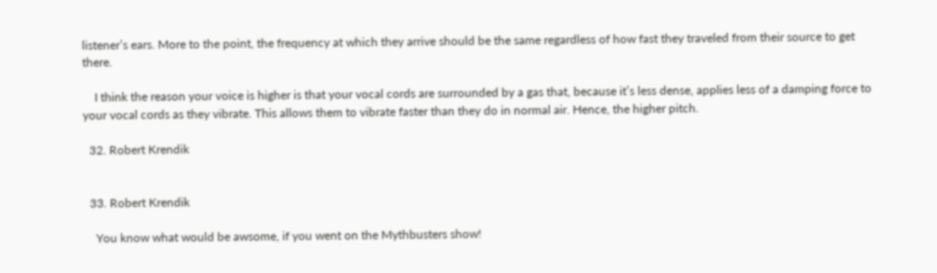listener’s ears. More to the point, the frequency at which they arrive should be the same regardless of how fast they traveled from their source to get there.

    I think the reason your voice is higher is that your vocal cords are surrounded by a gas that, because it’s less dense, applies less of a damping force to your vocal cords as they vibrate. This allows them to vibrate faster than they do in normal air. Hence, the higher pitch.

  32. Robert Krendik


  33. Robert Krendik

    You know what would be awsome, if you went on the Mythbusters show!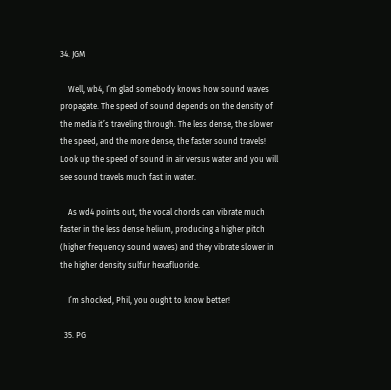34. JGM

    Well, wb4, I’m glad somebody knows how sound waves propagate. The speed of sound depends on the density of the media it’s traveling through. The less dense, the slower the speed, and the more dense, the faster sound travels! Look up the speed of sound in air versus water and you will see sound travels much fast in water.

    As wd4 points out, the vocal chords can vibrate much faster in the less dense helium, producing a higher pitch (higher frequency sound waves) and they vibrate slower in the higher density sulfur hexafluoride.

    I’m shocked, Phil, you ought to know better!

  35. PG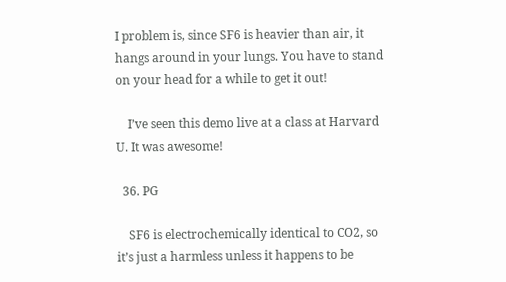I problem is, since SF6 is heavier than air, it hangs around in your lungs. You have to stand on your head for a while to get it out!

    I’ve seen this demo live at a class at Harvard U. It was awesome!

  36. PG

    SF6 is electrochemically identical to CO2, so it’s just a harmless unless it happens to be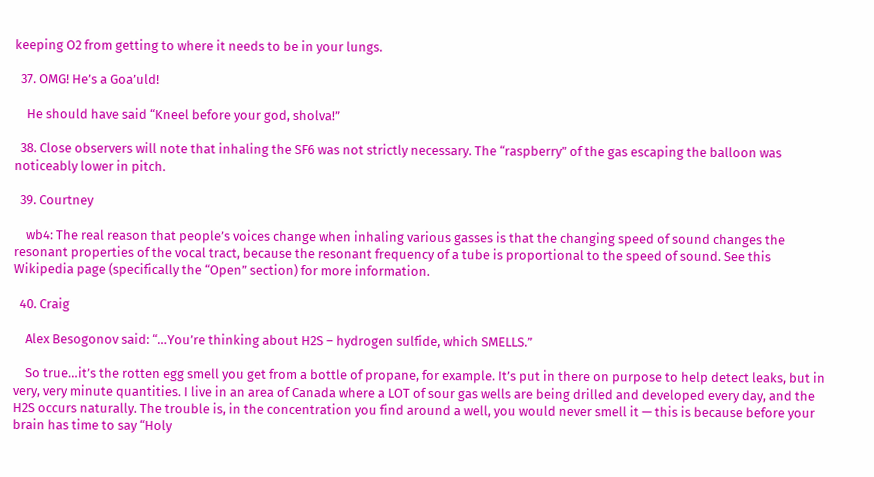keeping O2 from getting to where it needs to be in your lungs.

  37. OMG! He’s a Goa’uld!

    He should have said “Kneel before your god, sholva!”

  38. Close observers will note that inhaling the SF6 was not strictly necessary. The “raspberry” of the gas escaping the balloon was noticeably lower in pitch.

  39. Courtney

    wb4: The real reason that people’s voices change when inhaling various gasses is that the changing speed of sound changes the resonant properties of the vocal tract, because the resonant frequency of a tube is proportional to the speed of sound. See this Wikipedia page (specifically the “Open” section) for more information.

  40. Craig

    Alex Besogonov said: “…You’re thinking about H2S – hydrogen sulfide, which SMELLS.”

    So true…it’s the rotten egg smell you get from a bottle of propane, for example. It’s put in there on purpose to help detect leaks, but in very, very minute quantities. I live in an area of Canada where a LOT of sour gas wells are being drilled and developed every day, and the H2S occurs naturally. The trouble is, in the concentration you find around a well, you would never smell it — this is because before your brain has time to say “Holy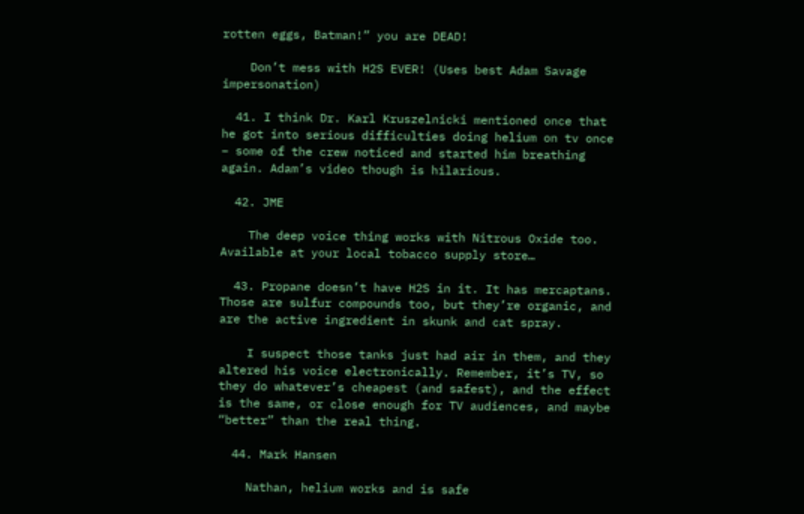rotten eggs, Batman!” you are DEAD!

    Don’t mess with H2S EVER! (Uses best Adam Savage impersonation)

  41. I think Dr. Karl Kruszelnicki mentioned once that he got into serious difficulties doing helium on tv once – some of the crew noticed and started him breathing again. Adam’s video though is hilarious.

  42. JME

    The deep voice thing works with Nitrous Oxide too. Available at your local tobacco supply store…

  43. Propane doesn’t have H2S in it. It has mercaptans. Those are sulfur compounds too, but they’re organic, and are the active ingredient in skunk and cat spray.

    I suspect those tanks just had air in them, and they altered his voice electronically. Remember, it’s TV, so they do whatever’s cheapest (and safest), and the effect is the same, or close enough for TV audiences, and maybe “better” than the real thing.

  44. Mark Hansen

    Nathan, helium works and is safe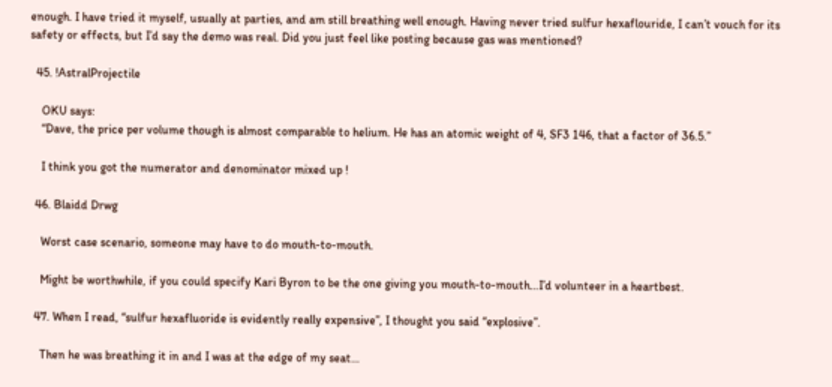enough. I have tried it myself, usually at parties, and am still breathing well enough. Having never tried sulfur hexaflouride, I can’t vouch for its safety or effects, but I’d say the demo was real. Did you just feel like posting because gas was mentioned?

  45. !AstralProjectile

    OKU says:
    “Dave, the price per volume though is almost comparable to helium. He has an atomic weight of 4, SF3 146, that a factor of 36.5.”

    I think you got the numerator and denominator mixed up !

  46. Blaidd Drwg

    Worst case scenario, someone may have to do mouth-to-mouth.

    Might be worthwhile, if you could specify Kari Byron to be the one giving you mouth-to-mouth…I’d volunteer in a heartbest.

  47. When I read, “sulfur hexafluoride is evidently really expensive”, I thought you said “explosive”.

    Then he was breathing it in and I was at the edge of my seat…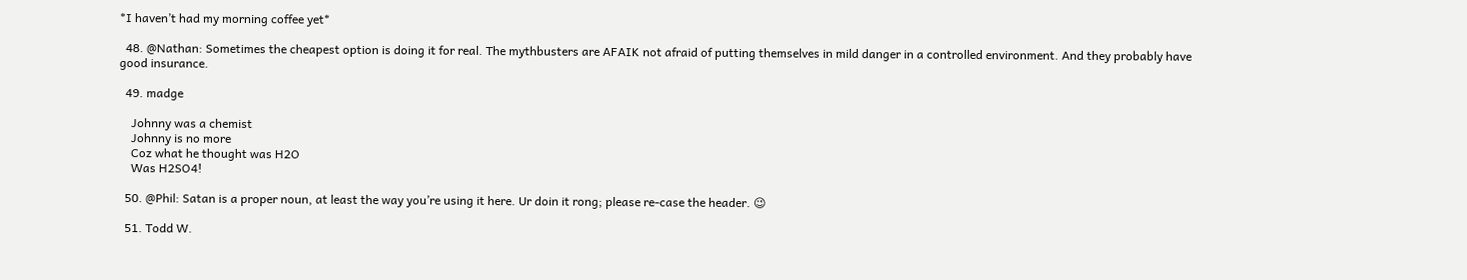*I haven’t had my morning coffee yet*

  48. @Nathan: Sometimes the cheapest option is doing it for real. The mythbusters are AFAIK not afraid of putting themselves in mild danger in a controlled environment. And they probably have good insurance.

  49. madge

    Johnny was a chemist
    Johnny is no more
    Coz what he thought was H2O
    Was H2SO4!

  50. @Phil: Satan is a proper noun, at least the way you’re using it here. Ur doin it rong; please re-case the header. 😉

  51. Todd W.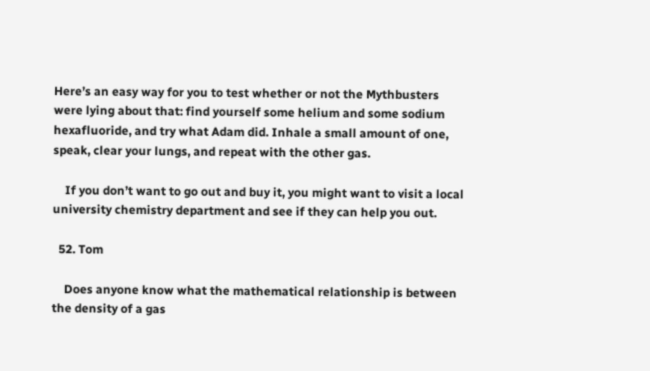Here’s an easy way for you to test whether or not the Mythbusters were lying about that: find yourself some helium and some sodium hexafluoride, and try what Adam did. Inhale a small amount of one, speak, clear your lungs, and repeat with the other gas.

    If you don’t want to go out and buy it, you might want to visit a local university chemistry department and see if they can help you out.

  52. Tom

    Does anyone know what the mathematical relationship is between the density of a gas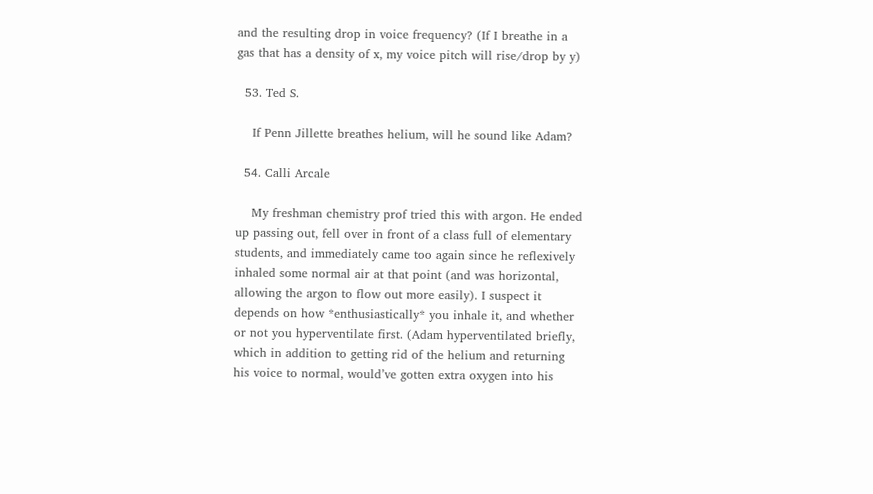and the resulting drop in voice frequency? (If I breathe in a gas that has a density of x, my voice pitch will rise/drop by y)

  53. Ted S.

    If Penn Jillette breathes helium, will he sound like Adam?

  54. Calli Arcale

    My freshman chemistry prof tried this with argon. He ended up passing out, fell over in front of a class full of elementary students, and immediately came too again since he reflexively inhaled some normal air at that point (and was horizontal, allowing the argon to flow out more easily). I suspect it depends on how *enthusiastically* you inhale it, and whether or not you hyperventilate first. (Adam hyperventilated briefly, which in addition to getting rid of the helium and returning his voice to normal, would’ve gotten extra oxygen into his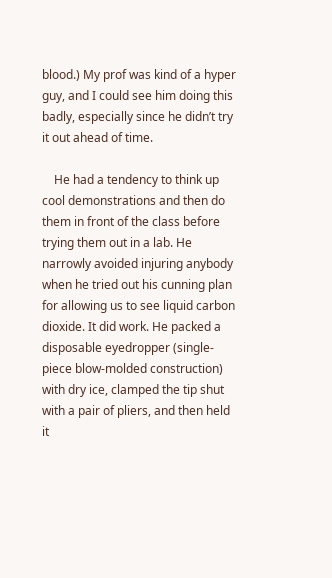blood.) My prof was kind of a hyper guy, and I could see him doing this badly, especially since he didn’t try it out ahead of time.

    He had a tendency to think up cool demonstrations and then do them in front of the class before trying them out in a lab. He narrowly avoided injuring anybody when he tried out his cunning plan for allowing us to see liquid carbon dioxide. It did work. He packed a disposable eyedropper (single-piece blow-molded construction) with dry ice, clamped the tip shut with a pair of pliers, and then held it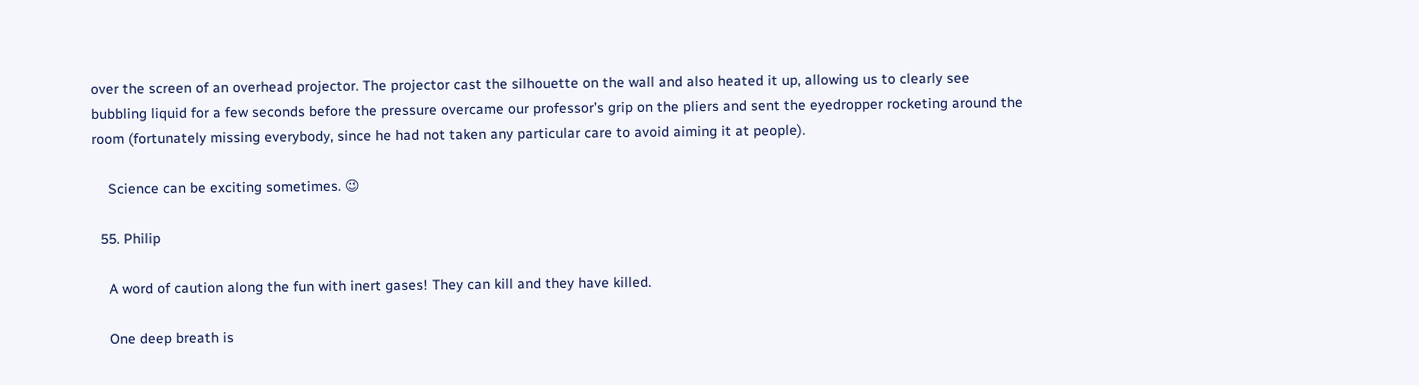over the screen of an overhead projector. The projector cast the silhouette on the wall and also heated it up, allowing us to clearly see bubbling liquid for a few seconds before the pressure overcame our professor’s grip on the pliers and sent the eyedropper rocketing around the room (fortunately missing everybody, since he had not taken any particular care to avoid aiming it at people).

    Science can be exciting sometimes. 😉

  55. Philip

    A word of caution along the fun with inert gases! They can kill and they have killed.

    One deep breath is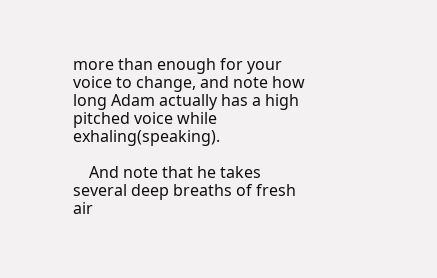more than enough for your voice to change, and note how long Adam actually has a high pitched voice while exhaling(speaking).

    And note that he takes several deep breaths of fresh air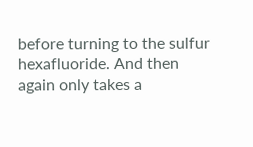before turning to the sulfur hexafluoride. And then again only takes a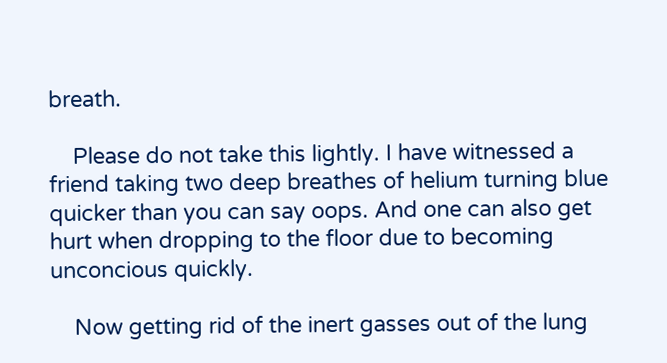breath.

    Please do not take this lightly. I have witnessed a friend taking two deep breathes of helium turning blue quicker than you can say oops. And one can also get hurt when dropping to the floor due to becoming unconcious quickly.

    Now getting rid of the inert gasses out of the lung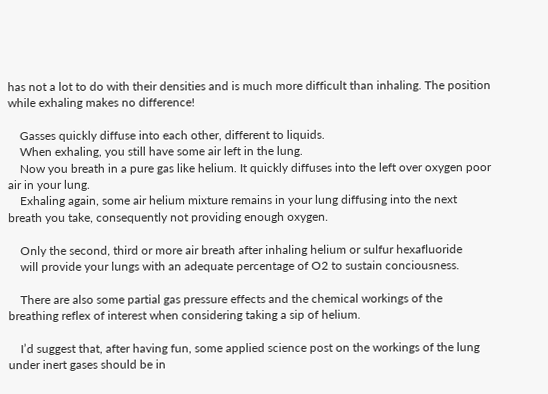has not a lot to do with their densities and is much more difficult than inhaling. The position while exhaling makes no difference!

    Gasses quickly diffuse into each other, different to liquids.
    When exhaling, you still have some air left in the lung.
    Now you breath in a pure gas like helium. It quickly diffuses into the left over oxygen poor air in your lung.
    Exhaling again, some air helium mixture remains in your lung diffusing into the next breath you take, consequently not providing enough oxygen.

    Only the second, third or more air breath after inhaling helium or sulfur hexafluoride
    will provide your lungs with an adequate percentage of O2 to sustain conciousness.

    There are also some partial gas pressure effects and the chemical workings of the breathing reflex of interest when considering taking a sip of helium.

    I’d suggest that, after having fun, some applied science post on the workings of the lung under inert gases should be in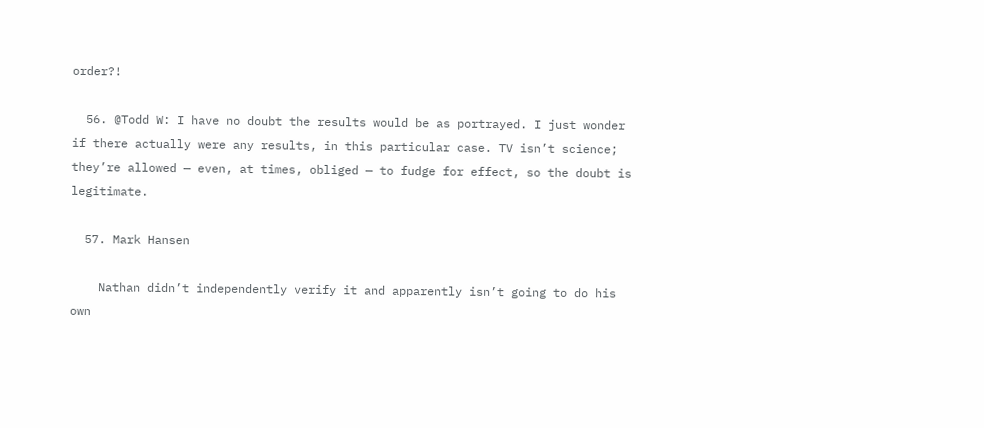order?!

  56. @Todd W: I have no doubt the results would be as portrayed. I just wonder if there actually were any results, in this particular case. TV isn’t science; they’re allowed — even, at times, obliged — to fudge for effect, so the doubt is legitimate.

  57. Mark Hansen

    Nathan didn’t independently verify it and apparently isn’t going to do his own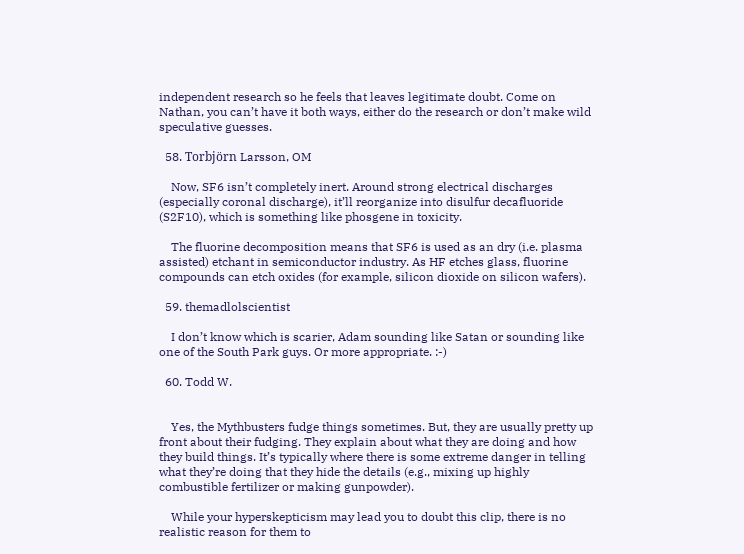independent research so he feels that leaves legitimate doubt. Come on Nathan, you can’t have it both ways, either do the research or don’t make wild speculative guesses.

  58. Torbjörn Larsson, OM

    Now, SF6 isn’t completely inert. Around strong electrical discharges (especially coronal discharge), it’ll reorganize into disulfur decafluoride (S2F10), which is something like phosgene in toxicity.

    The fluorine decomposition means that SF6 is used as an dry (i.e. plasma assisted) etchant in semiconductor industry. As HF etches glass, fluorine compounds can etch oxides (for example, silicon dioxide on silicon wafers).

  59. themadlolscientist

    I don’t know which is scarier, Adam sounding like Satan or sounding like one of the South Park guys. Or more appropriate. :-)

  60. Todd W.


    Yes, the Mythbusters fudge things sometimes. But, they are usually pretty up front about their fudging. They explain about what they are doing and how they build things. It’s typically where there is some extreme danger in telling what they’re doing that they hide the details (e.g., mixing up highly combustible fertilizer or making gunpowder).

    While your hyperskepticism may lead you to doubt this clip, there is no realistic reason for them to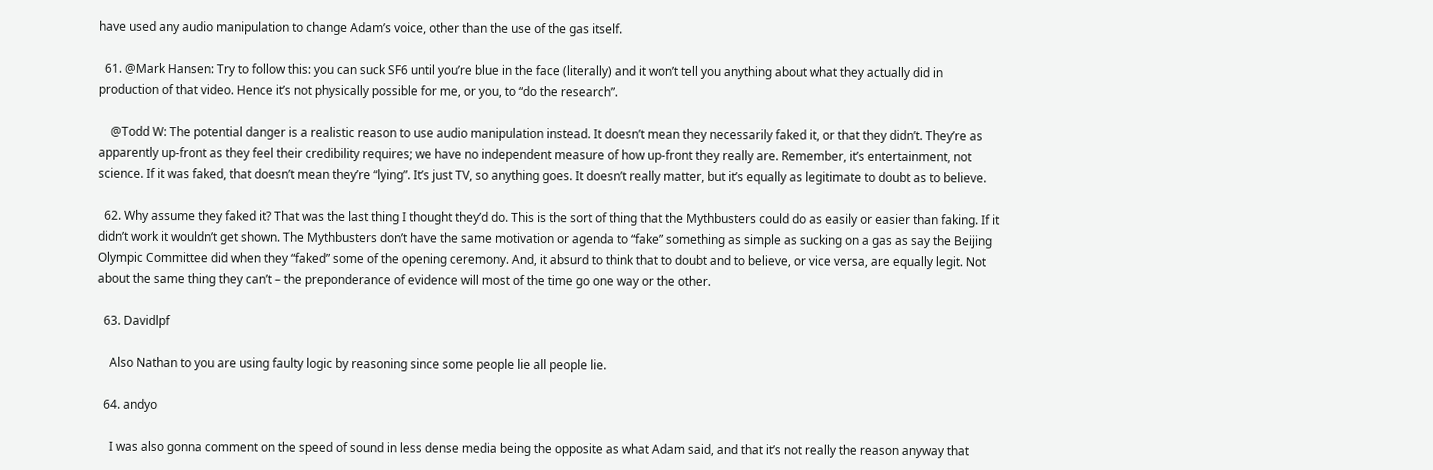have used any audio manipulation to change Adam’s voice, other than the use of the gas itself.

  61. @Mark Hansen: Try to follow this: you can suck SF6 until you’re blue in the face (literally) and it won’t tell you anything about what they actually did in production of that video. Hence it’s not physically possible for me, or you, to “do the research”.

    @Todd W: The potential danger is a realistic reason to use audio manipulation instead. It doesn’t mean they necessarily faked it, or that they didn’t. They’re as apparently up-front as they feel their credibility requires; we have no independent measure of how up-front they really are. Remember, it’s entertainment, not science. If it was faked, that doesn’t mean they’re “lying”. It’s just TV, so anything goes. It doesn’t really matter, but it’s equally as legitimate to doubt as to believe.

  62. Why assume they faked it? That was the last thing I thought they’d do. This is the sort of thing that the Mythbusters could do as easily or easier than faking. If it didn’t work it wouldn’t get shown. The Mythbusters don’t have the same motivation or agenda to “fake” something as simple as sucking on a gas as say the Beijing Olympic Committee did when they “faked” some of the opening ceremony. And, it absurd to think that to doubt and to believe, or vice versa, are equally legit. Not about the same thing they can’t – the preponderance of evidence will most of the time go one way or the other.

  63. Davidlpf

    Also Nathan to you are using faulty logic by reasoning since some people lie all people lie.

  64. andyo

    I was also gonna comment on the speed of sound in less dense media being the opposite as what Adam said, and that it’s not really the reason anyway that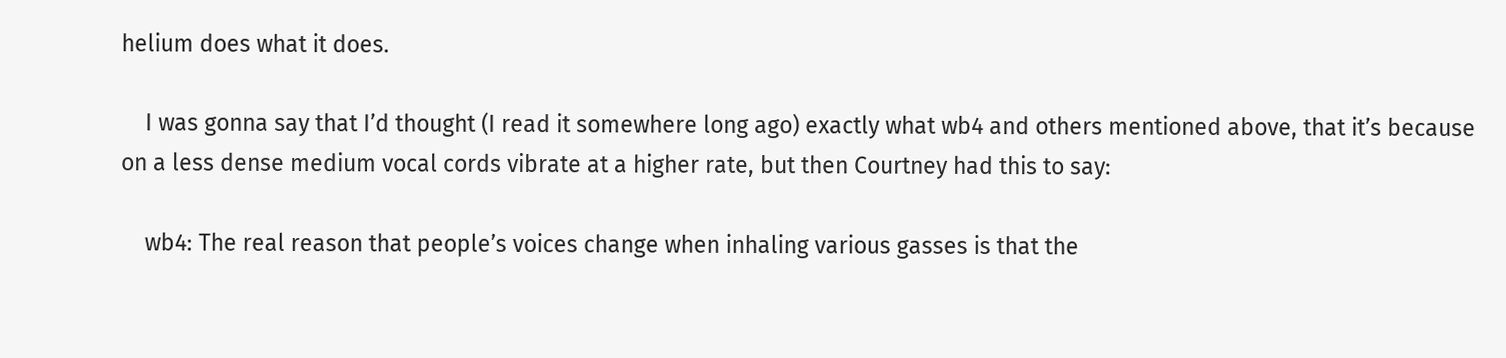helium does what it does.

    I was gonna say that I’d thought (I read it somewhere long ago) exactly what wb4 and others mentioned above, that it’s because on a less dense medium vocal cords vibrate at a higher rate, but then Courtney had this to say:

    wb4: The real reason that people’s voices change when inhaling various gasses is that the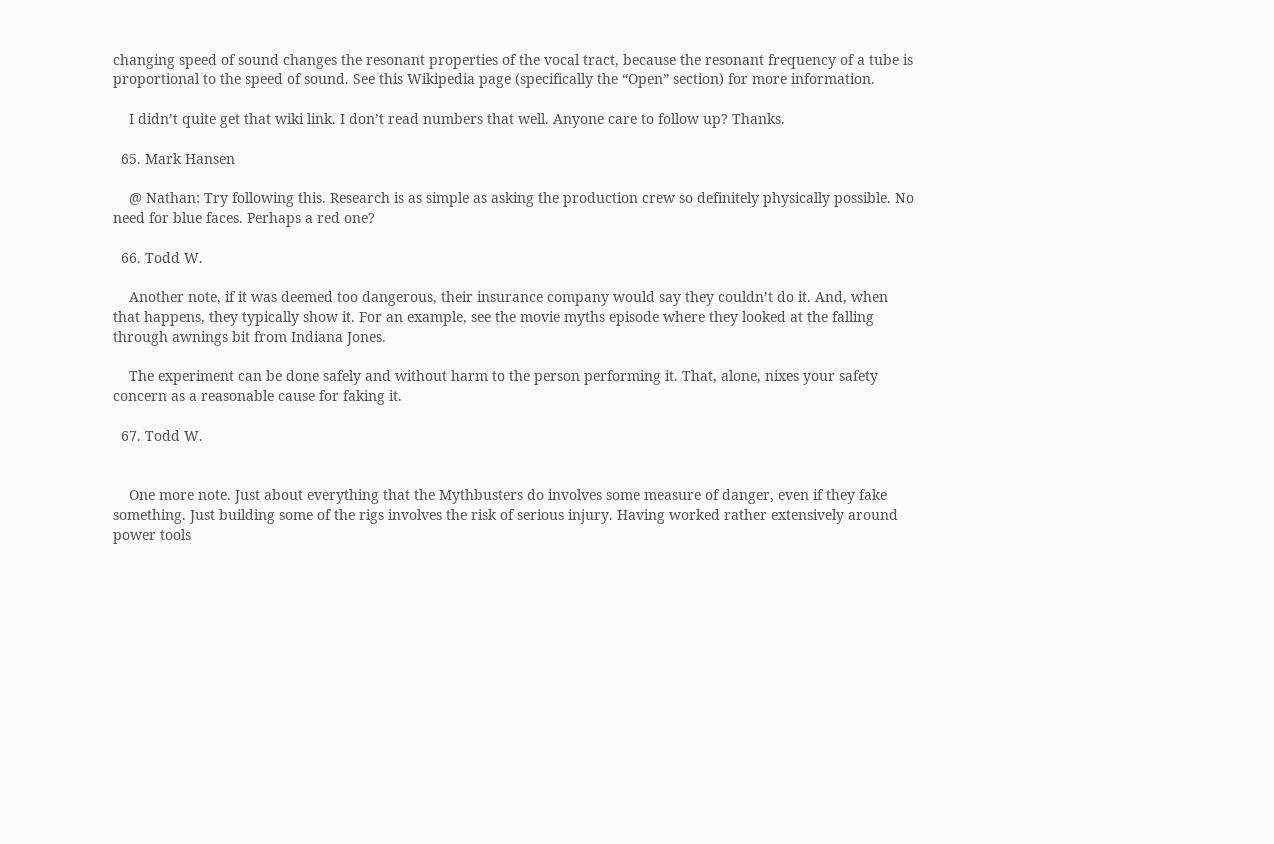changing speed of sound changes the resonant properties of the vocal tract, because the resonant frequency of a tube is proportional to the speed of sound. See this Wikipedia page (specifically the “Open” section) for more information.

    I didn’t quite get that wiki link. I don’t read numbers that well. Anyone care to follow up? Thanks.

  65. Mark Hansen

    @ Nathan: Try following this. Research is as simple as asking the production crew so definitely physically possible. No need for blue faces. Perhaps a red one?

  66. Todd W.

    Another note, if it was deemed too dangerous, their insurance company would say they couldn’t do it. And, when that happens, they typically show it. For an example, see the movie myths episode where they looked at the falling through awnings bit from Indiana Jones.

    The experiment can be done safely and without harm to the person performing it. That, alone, nixes your safety concern as a reasonable cause for faking it.

  67. Todd W.


    One more note. Just about everything that the Mythbusters do involves some measure of danger, even if they fake something. Just building some of the rigs involves the risk of serious injury. Having worked rather extensively around power tools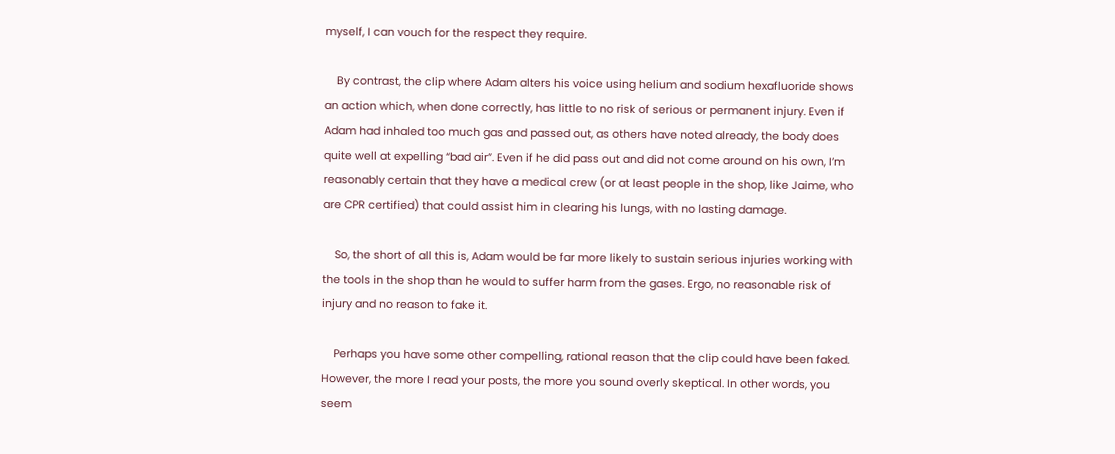myself, I can vouch for the respect they require.

    By contrast, the clip where Adam alters his voice using helium and sodium hexafluoride shows an action which, when done correctly, has little to no risk of serious or permanent injury. Even if Adam had inhaled too much gas and passed out, as others have noted already, the body does quite well at expelling “bad air”. Even if he did pass out and did not come around on his own, I’m reasonably certain that they have a medical crew (or at least people in the shop, like Jaime, who are CPR certified) that could assist him in clearing his lungs, with no lasting damage.

    So, the short of all this is, Adam would be far more likely to sustain serious injuries working with the tools in the shop than he would to suffer harm from the gases. Ergo, no reasonable risk of injury and no reason to fake it.

    Perhaps you have some other compelling, rational reason that the clip could have been faked. However, the more I read your posts, the more you sound overly skeptical. In other words, you seem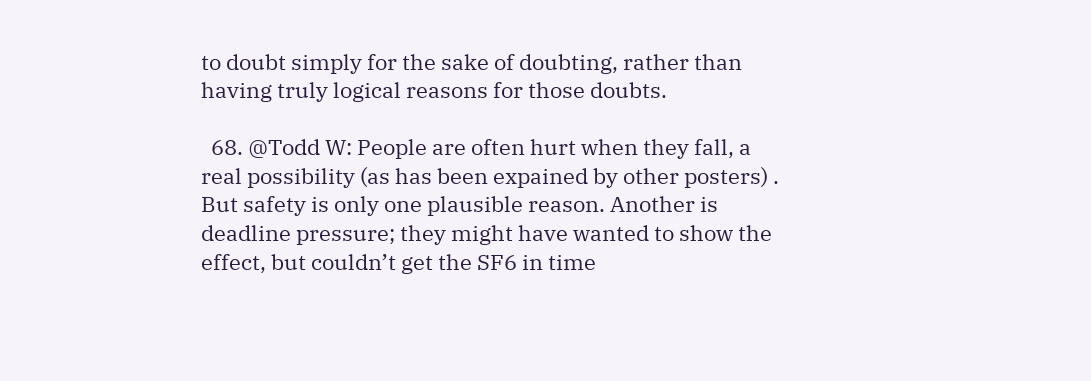to doubt simply for the sake of doubting, rather than having truly logical reasons for those doubts.

  68. @Todd W: People are often hurt when they fall, a real possibility (as has been expained by other posters) . But safety is only one plausible reason. Another is deadline pressure; they might have wanted to show the effect, but couldn’t get the SF6 in time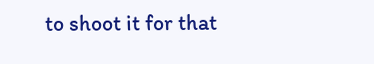to shoot it for that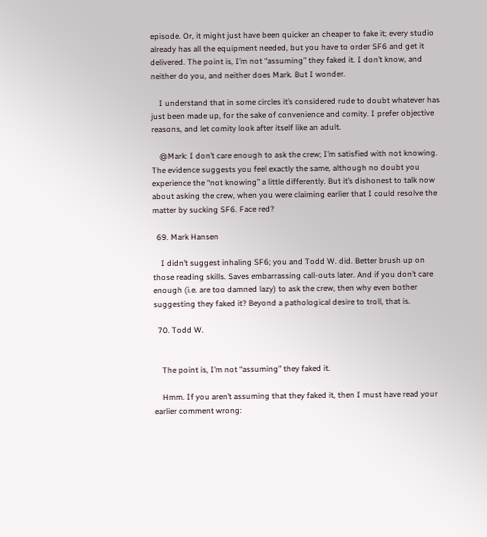episode. Or, it might just have been quicker an cheaper to fake it; every studio already has all the equipment needed, but you have to order SF6 and get it delivered. The point is, I’m not “assuming” they faked it. I don’t know, and neither do you, and neither does Mark. But I wonder.

    I understand that in some circles it’s considered rude to doubt whatever has just been made up, for the sake of convenience and comity. I prefer objective reasons, and let comity look after itself like an adult.

    @Mark: I don’t care enough to ask the crew; I’m satisfied with not knowing. The evidence suggests you feel exactly the same, although no doubt you experience the “not knowing” a little differently. But it’s dishonest to talk now about asking the crew, when you were claiming earlier that I could resolve the matter by sucking SF6. Face red?

  69. Mark Hansen

    I didn’t suggest inhaling SF6; you and Todd W. did. Better brush up on those reading skills. Saves embarrassing call-outs later. And if you don’t care enough (i.e. are too damned lazy) to ask the crew, then why even bother suggesting they faked it? Beyond a pathological desire to troll, that is.

  70. Todd W.


    The point is, I’m not “assuming” they faked it.

    Hmm. If you aren’t assuming that they faked it, then I must have read your earlier comment wrong: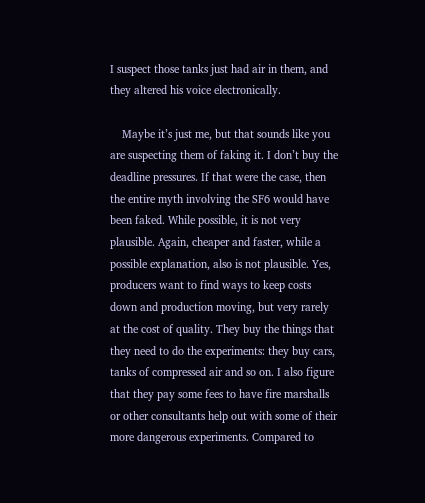I suspect those tanks just had air in them, and they altered his voice electronically.

    Maybe it’s just me, but that sounds like you are suspecting them of faking it. I don’t buy the deadline pressures. If that were the case, then the entire myth involving the SF6 would have been faked. While possible, it is not very plausible. Again, cheaper and faster, while a possible explanation, also is not plausible. Yes, producers want to find ways to keep costs down and production moving, but very rarely at the cost of quality. They buy the things that they need to do the experiments: they buy cars, tanks of compressed air and so on. I also figure that they pay some fees to have fire marshalls or other consultants help out with some of their more dangerous experiments. Compared to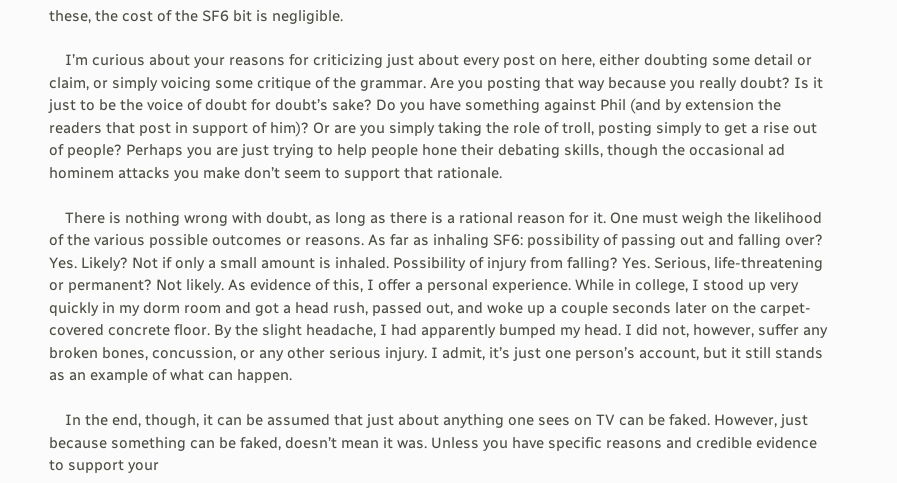these, the cost of the SF6 bit is negligible.

    I’m curious about your reasons for criticizing just about every post on here, either doubting some detail or claim, or simply voicing some critique of the grammar. Are you posting that way because you really doubt? Is it just to be the voice of doubt for doubt’s sake? Do you have something against Phil (and by extension the readers that post in support of him)? Or are you simply taking the role of troll, posting simply to get a rise out of people? Perhaps you are just trying to help people hone their debating skills, though the occasional ad hominem attacks you make don’t seem to support that rationale.

    There is nothing wrong with doubt, as long as there is a rational reason for it. One must weigh the likelihood of the various possible outcomes or reasons. As far as inhaling SF6: possibility of passing out and falling over? Yes. Likely? Not if only a small amount is inhaled. Possibility of injury from falling? Yes. Serious, life-threatening or permanent? Not likely. As evidence of this, I offer a personal experience. While in college, I stood up very quickly in my dorm room and got a head rush, passed out, and woke up a couple seconds later on the carpet-covered concrete floor. By the slight headache, I had apparently bumped my head. I did not, however, suffer any broken bones, concussion, or any other serious injury. I admit, it’s just one person’s account, but it still stands as an example of what can happen.

    In the end, though, it can be assumed that just about anything one sees on TV can be faked. However, just because something can be faked, doesn’t mean it was. Unless you have specific reasons and credible evidence to support your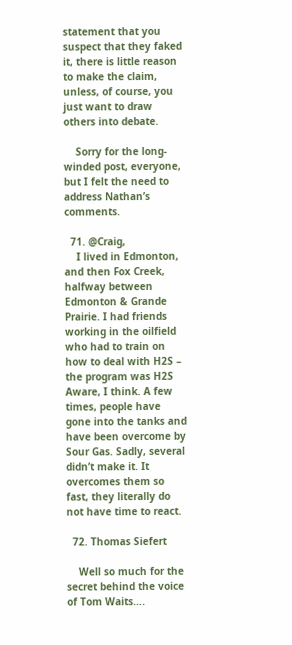statement that you suspect that they faked it, there is little reason to make the claim, unless, of course, you just want to draw others into debate.

    Sorry for the long-winded post, everyone, but I felt the need to address Nathan’s comments.

  71. @Craig,
    I lived in Edmonton, and then Fox Creek, halfway between Edmonton & Grande Prairie. I had friends working in the oilfield who had to train on how to deal with H2S – the program was H2S Aware, I think. A few times, people have gone into the tanks and have been overcome by Sour Gas. Sadly, several didn’t make it. It overcomes them so fast, they literally do not have time to react.

  72. Thomas Siefert

    Well so much for the secret behind the voice of Tom Waits….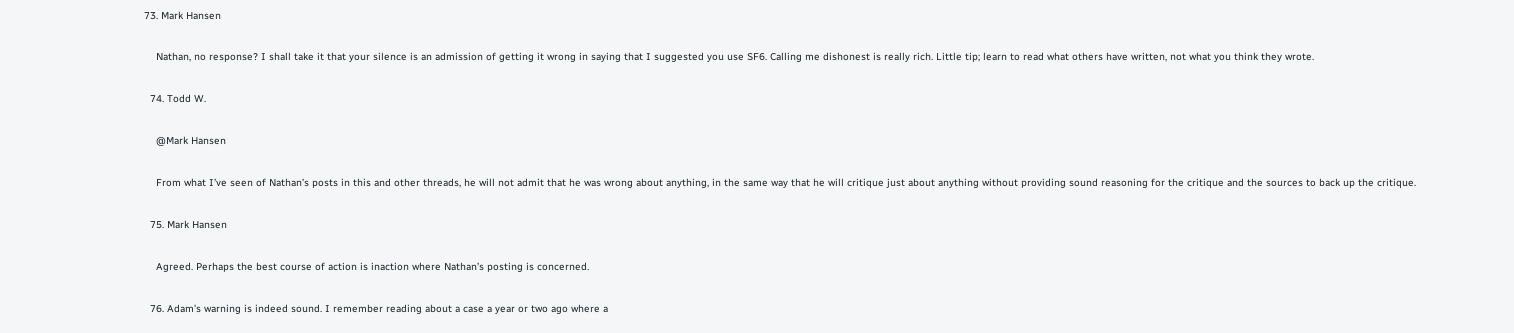73. Mark Hansen

    Nathan, no response? I shall take it that your silence is an admission of getting it wrong in saying that I suggested you use SF6. Calling me dishonest is really rich. Little tip; learn to read what others have written, not what you think they wrote.

  74. Todd W.

    @Mark Hansen

    From what I’ve seen of Nathan’s posts in this and other threads, he will not admit that he was wrong about anything, in the same way that he will critique just about anything without providing sound reasoning for the critique and the sources to back up the critique.

  75. Mark Hansen

    Agreed. Perhaps the best course of action is inaction where Nathan’s posting is concerned.

  76. Adam’s warning is indeed sound. I remember reading about a case a year or two ago where a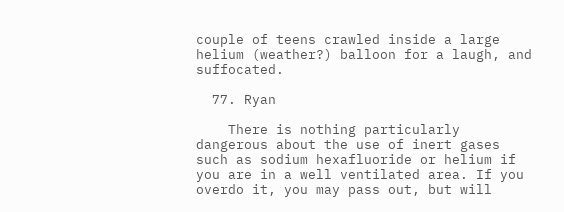couple of teens crawled inside a large helium (weather?) balloon for a laugh, and suffocated.

  77. Ryan

    There is nothing particularly dangerous about the use of inert gases such as sodium hexafluoride or helium if you are in a well ventilated area. If you overdo it, you may pass out, but will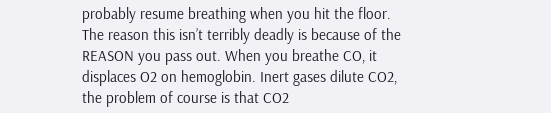probably resume breathing when you hit the floor. The reason this isn’t terribly deadly is because of the REASON you pass out. When you breathe CO, it displaces O2 on hemoglobin. Inert gases dilute CO2, the problem of course is that CO2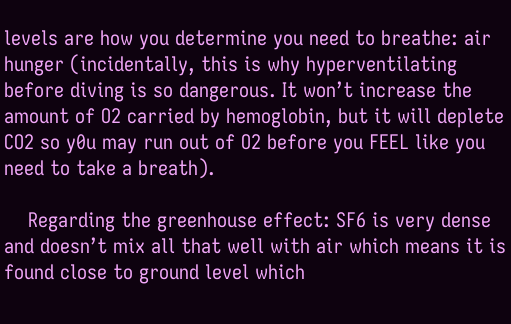levels are how you determine you need to breathe: air hunger (incidentally, this is why hyperventilating before diving is so dangerous. It won’t increase the amount of O2 carried by hemoglobin, but it will deplete CO2 so y0u may run out of O2 before you FEEL like you need to take a breath).

    Regarding the greenhouse effect: SF6 is very dense and doesn’t mix all that well with air which means it is found close to ground level which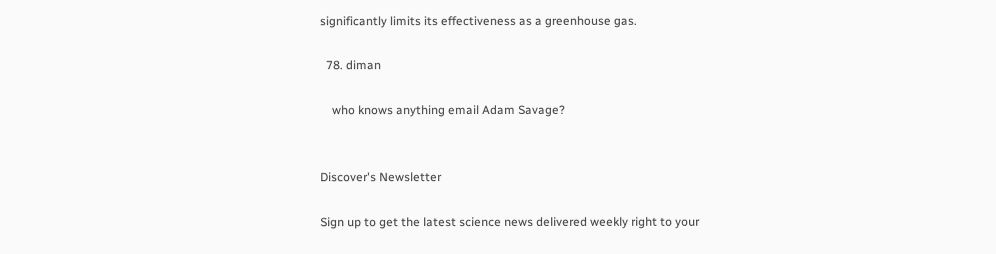significantly limits its effectiveness as a greenhouse gas.

  78. diman

    who knows anything email Adam Savage?


Discover's Newsletter

Sign up to get the latest science news delivered weekly right to your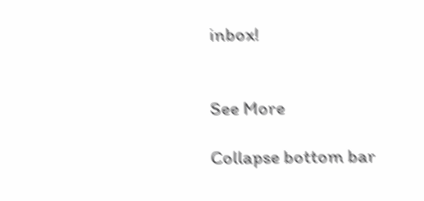inbox!


See More

Collapse bottom bar